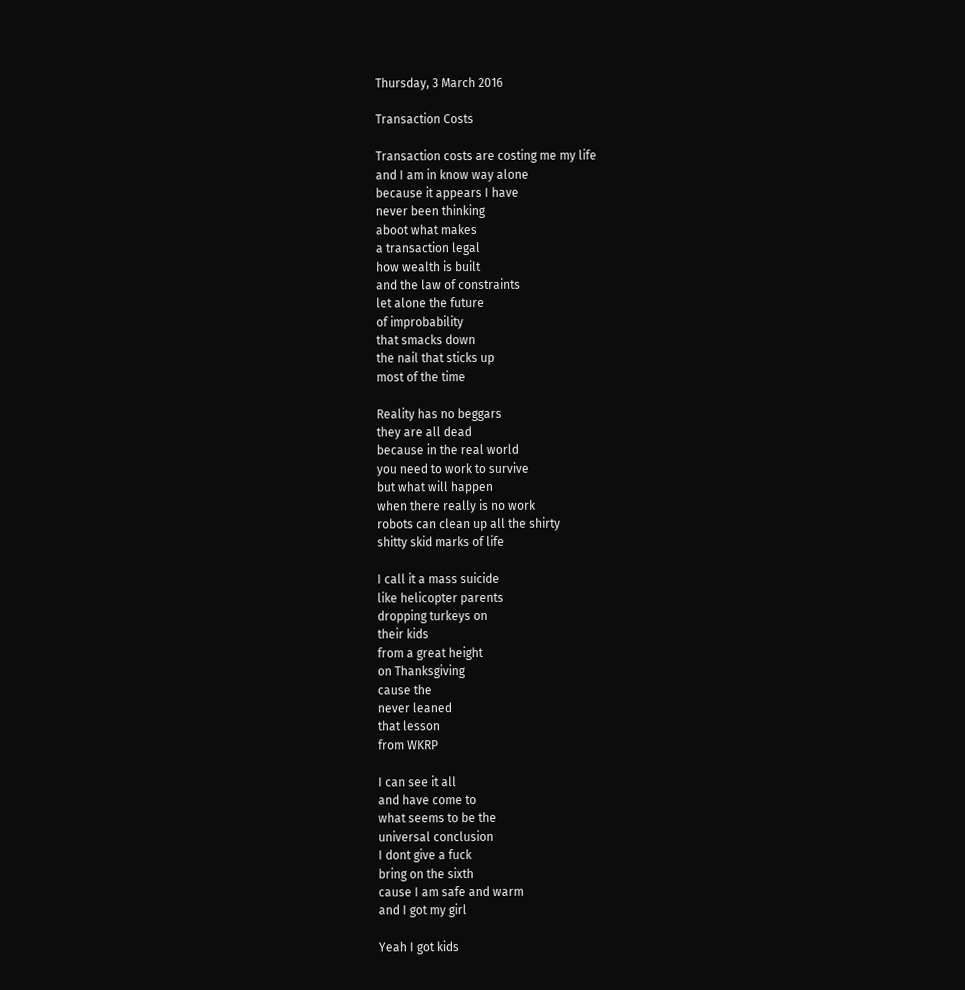Thursday, 3 March 2016

Transaction Costs

Transaction costs are costing me my life
and I am in know way alone
because it appears I have
never been thinking
aboot what makes
a transaction legal
how wealth is built
and the law of constraints
let alone the future
of improbability
that smacks down
the nail that sticks up
most of the time

Reality has no beggars
they are all dead
because in the real world
you need to work to survive
but what will happen
when there really is no work
robots can clean up all the shirty
shitty skid marks of life

I call it a mass suicide
like helicopter parents
dropping turkeys on
their kids
from a great height
on Thanksgiving
cause the
never leaned
that lesson
from WKRP

I can see it all
and have come to
what seems to be the
universal conclusion
I dont give a fuck
bring on the sixth
cause I am safe and warm
and I got my girl

Yeah I got kids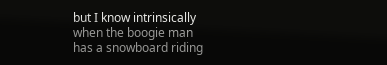but I know intrinsically
when the boogie man
has a snowboard riding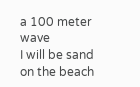a 100 meter wave
I will be sand
on the beach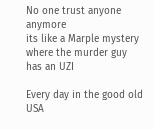No one trust anyone anymore
its like a Marple mystery
where the murder guy
has an UZI

Every day in the good old USA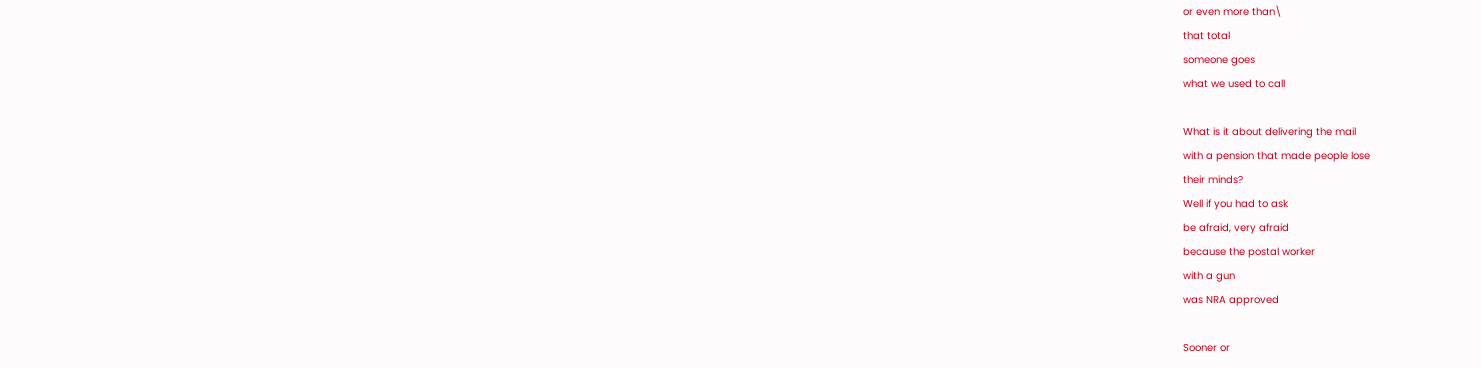or even more than\
that total
someone goes
what we used to call

What is it about delivering the mail
with a pension that made people lose
their minds?
Well if you had to ask
be afraid, very afraid
because the postal worker
with a gun
was NRA approved

Sooner or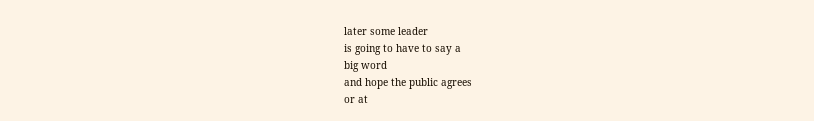later some leader
is going to have to say a
big word
and hope the public agrees
or at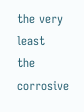the very least
the corrosive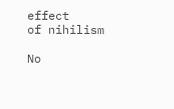effect
of nihilism

No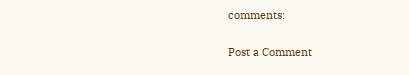comments:

Post a Comment